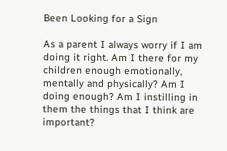Been Looking for a Sign

As a parent I always worry if I am doing it right. Am I there for my children enough emotionally, mentally and physically? Am I doing enough? Am I instilling in them the things that I think are important?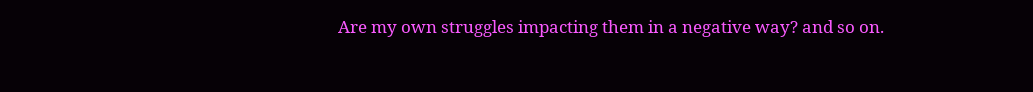Are my own struggles impacting them in a negative way? and so on.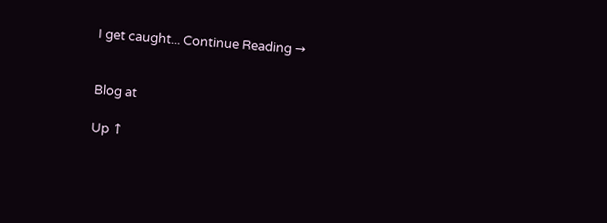I get caught... Continue Reading →


Blog at

Up ↑